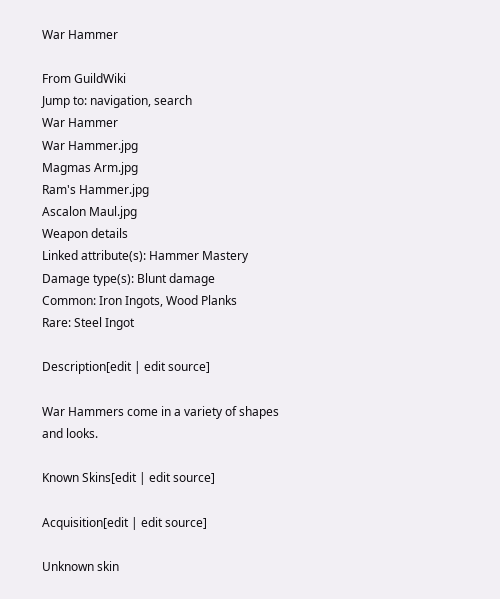War Hammer

From GuildWiki
Jump to: navigation, search
War Hammer
War Hammer.jpg
Magmas Arm.jpg
Ram's Hammer.jpg
Ascalon Maul.jpg
Weapon details
Linked attribute(s): Hammer Mastery
Damage type(s): Blunt damage
Common: Iron Ingots, Wood Planks
Rare: Steel Ingot

Description[edit | edit source]

War Hammers come in a variety of shapes and looks.

Known Skins[edit | edit source]

Acquisition[edit | edit source]

Unknown skin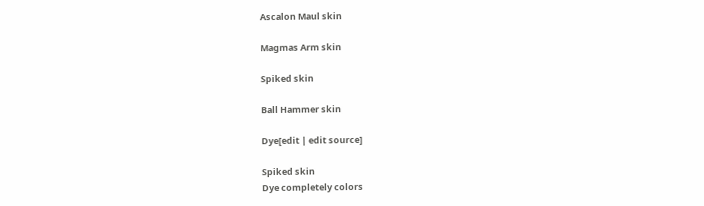Ascalon Maul skin

Magmas Arm skin

Spiked skin

Ball Hammer skin

Dye[edit | edit source]

Spiked skin
Dye completely colors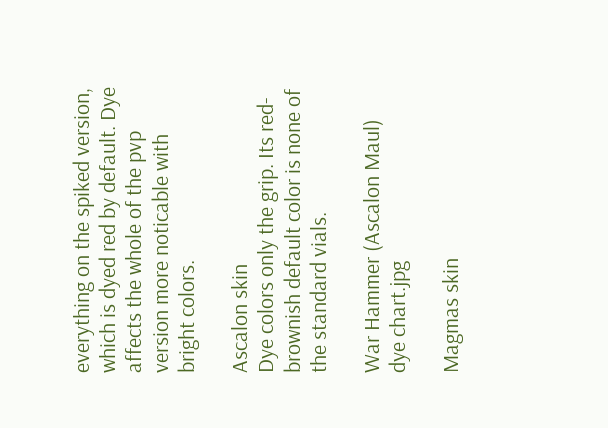everything on the spiked version, which is dyed red by default. Dye affects the whole of the pvp version more noticable with bright colors.

Ascalon skin
Dye colors only the grip. Its red-brownish default color is none of the standard vials.

War Hammer (Ascalon Maul) dye chart.jpg

Magmas skin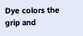Dye colors the grip and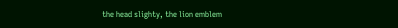the head slighty, the lion emblem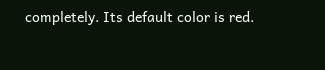completely. Its default color is red.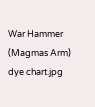War Hammer (Magmas Arm) dye chart.jpg